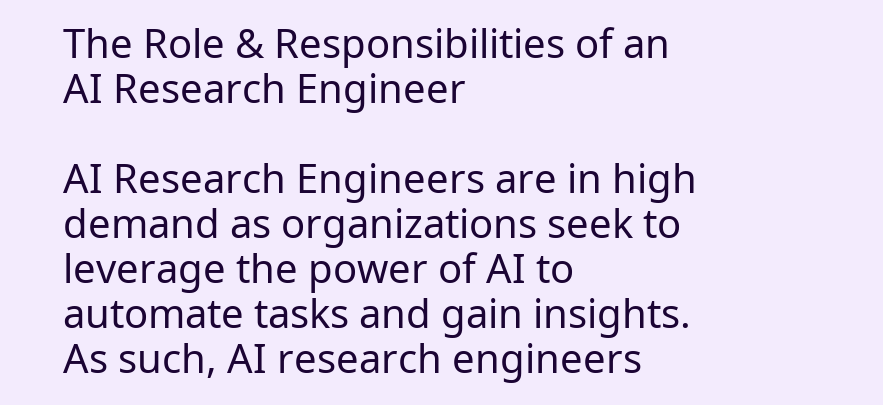The Role & Responsibilities of an AI Research Engineer

AI Research Engineers are in high demand as organizations seek to leverage the power of AI to automate tasks and gain insights. As such, AI research engineers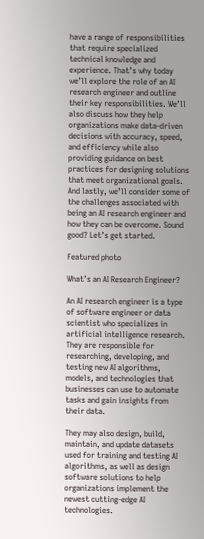have a range of responsibilities that require specialized technical knowledge and experience. That’s why today we’ll explore the role of an AI research engineer and outline their key responsibilities. We’ll also discuss how they help organizations make data-driven decisions with accuracy, speed, and efficiency while also providing guidance on best practices for designing solutions that meet organizational goals. And lastly, we’ll consider some of the challenges associated with being an AI research engineer and how they can be overcome. Sound good? Let’s get started.

Featured photo

What’s an AI Research Engineer?

An AI research engineer is a type of software engineer or data scientist who specializes in artificial intelligence research. They are responsible for researching, developing, and testing new AI algorithms, models, and technologies that businesses can use to automate tasks and gain insights from their data.

They may also design, build, maintain, and update datasets used for training and testing AI algorithms, as well as design software solutions to help organizations implement the newest cutting-edge AI technologies.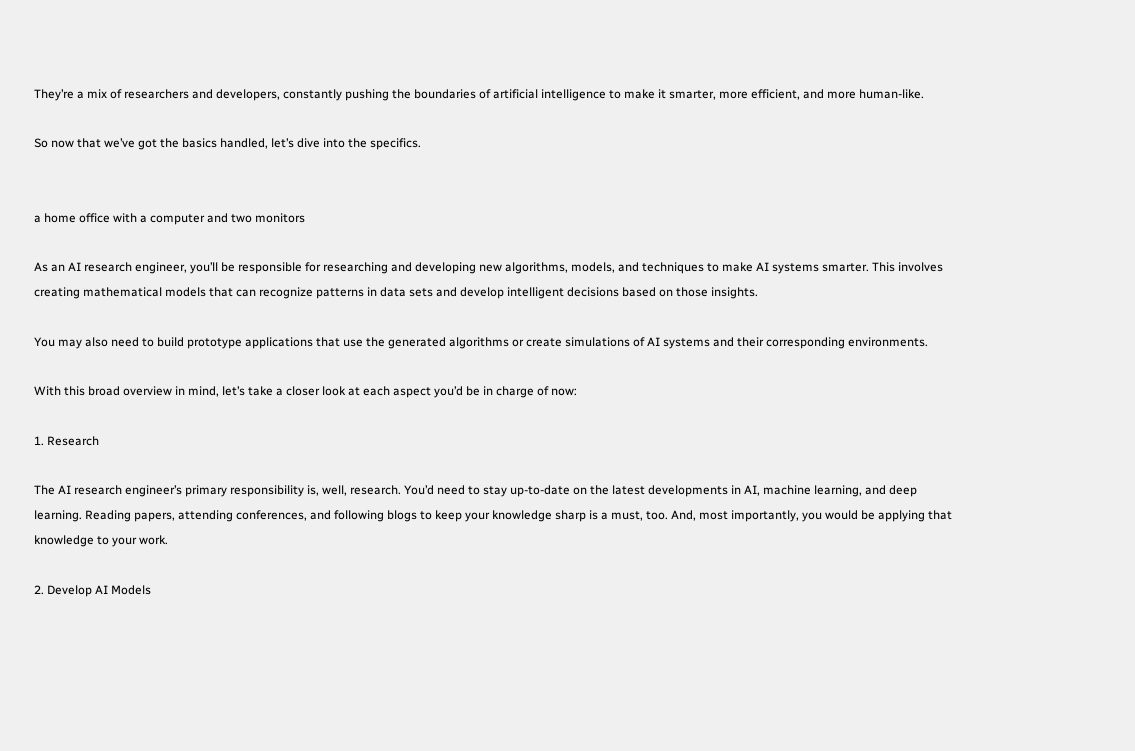They’re a mix of researchers and developers, constantly pushing the boundaries of artificial intelligence to make it smarter, more efficient, and more human-like.

So now that we’ve got the basics handled, let’s dive into the specifics.


a home office with a computer and two monitors

As an AI research engineer, you’ll be responsible for researching and developing new algorithms, models, and techniques to make AI systems smarter. This involves creating mathematical models that can recognize patterns in data sets and develop intelligent decisions based on those insights.

You may also need to build prototype applications that use the generated algorithms or create simulations of AI systems and their corresponding environments.

With this broad overview in mind, let’s take a closer look at each aspect you’d be in charge of now:

1. Research

The AI research engineer’s primary responsibility is, well, research. You’d need to stay up-to-date on the latest developments in AI, machine learning, and deep learning. Reading papers, attending conferences, and following blogs to keep your knowledge sharp is a must, too. And, most importantly, you would be applying that knowledge to your work.

2. Develop AI Models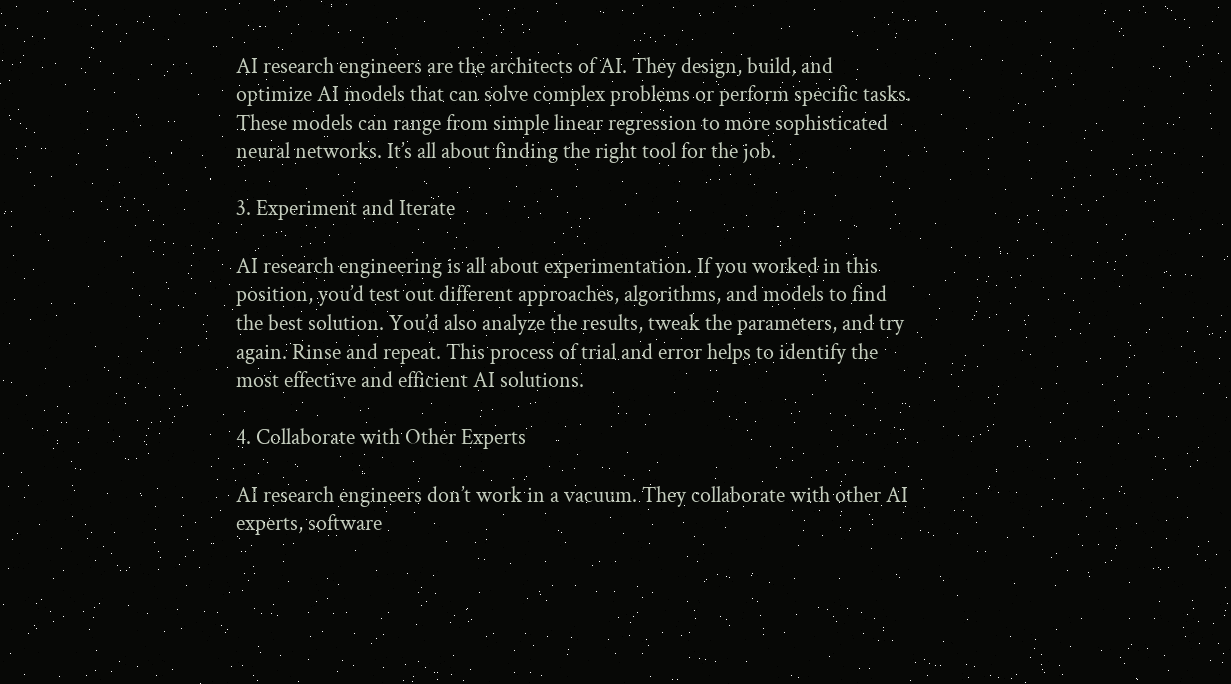AI research engineers are the architects of AI. They design, build, and optimize AI models that can solve complex problems or perform specific tasks. These models can range from simple linear regression to more sophisticated neural networks. It’s all about finding the right tool for the job.

3. Experiment and Iterate

AI research engineering is all about experimentation. If you worked in this position, you’d test out different approaches, algorithms, and models to find the best solution. You’d also analyze the results, tweak the parameters, and try again. Rinse and repeat. This process of trial and error helps to identify the most effective and efficient AI solutions.

4. Collaborate with Other Experts

AI research engineers don’t work in a vacuum. They collaborate with other AI experts, software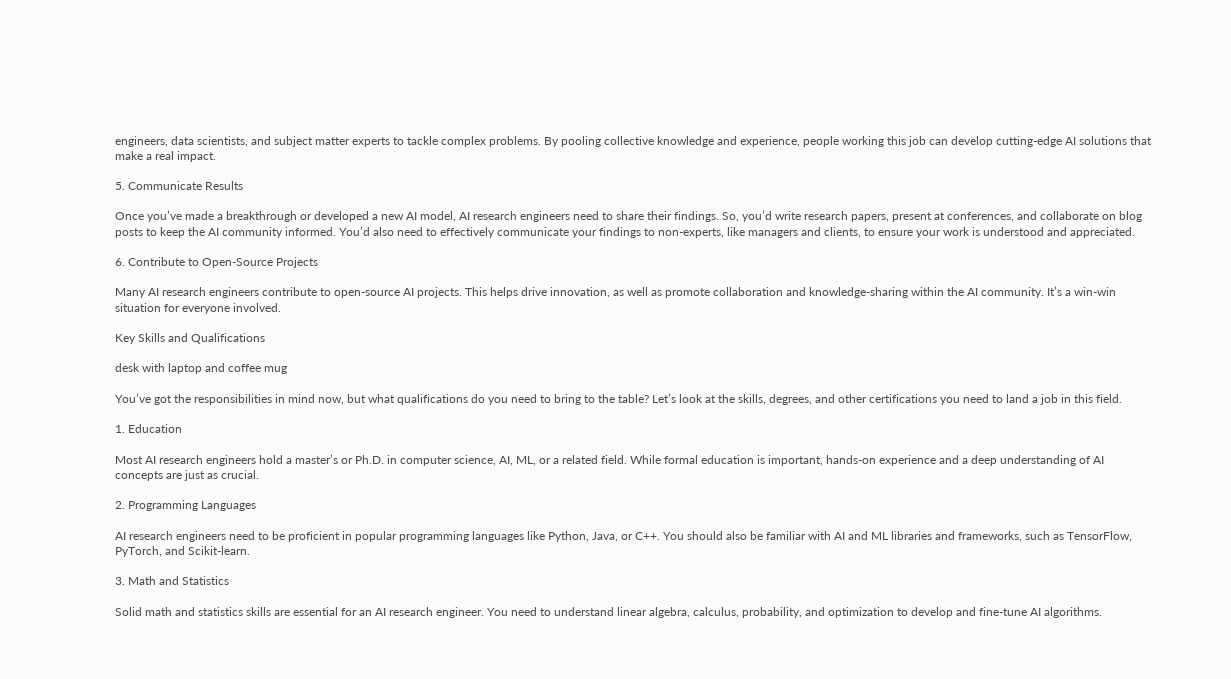engineers, data scientists, and subject matter experts to tackle complex problems. By pooling collective knowledge and experience, people working this job can develop cutting-edge AI solutions that make a real impact.

5. Communicate Results

Once you’ve made a breakthrough or developed a new AI model, AI research engineers need to share their findings. So, you’d write research papers, present at conferences, and collaborate on blog posts to keep the AI community informed. You’d also need to effectively communicate your findings to non-experts, like managers and clients, to ensure your work is understood and appreciated.

6. Contribute to Open-Source Projects

Many AI research engineers contribute to open-source AI projects. This helps drive innovation, as well as promote collaboration and knowledge-sharing within the AI community. It’s a win-win situation for everyone involved.

Key Skills and Qualifications

desk with laptop and coffee mug

You’ve got the responsibilities in mind now, but what qualifications do you need to bring to the table? Let’s look at the skills, degrees, and other certifications you need to land a job in this field.

1. Education

Most AI research engineers hold a master’s or Ph.D. in computer science, AI, ML, or a related field. While formal education is important, hands-on experience and a deep understanding of AI concepts are just as crucial.

2. Programming Languages

AI research engineers need to be proficient in popular programming languages like Python, Java, or C++. You should also be familiar with AI and ML libraries and frameworks, such as TensorFlow, PyTorch, and Scikit-learn.

3. Math and Statistics

Solid math and statistics skills are essential for an AI research engineer. You need to understand linear algebra, calculus, probability, and optimization to develop and fine-tune AI algorithms.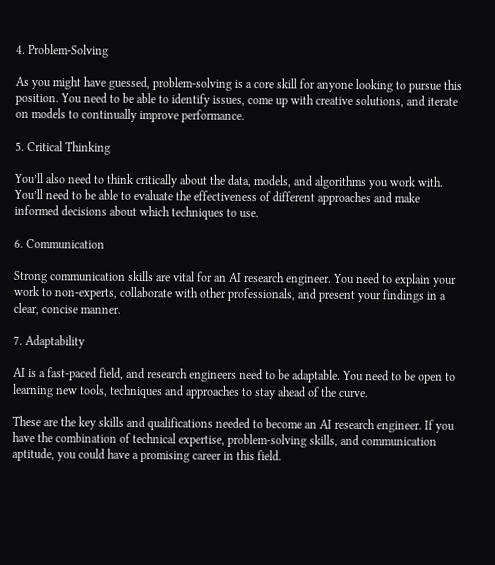4. Problem-Solving

As you might have guessed, problem-solving is a core skill for anyone looking to pursue this position. You need to be able to identify issues, come up with creative solutions, and iterate on models to continually improve performance.

5. Critical Thinking

You’ll also need to think critically about the data, models, and algorithms you work with. You’ll need to be able to evaluate the effectiveness of different approaches and make informed decisions about which techniques to use.

6. Communication

Strong communication skills are vital for an AI research engineer. You need to explain your work to non-experts, collaborate with other professionals, and present your findings in a clear, concise manner.

7. Adaptability

AI is a fast-paced field, and research engineers need to be adaptable. You need to be open to learning new tools, techniques and approaches to stay ahead of the curve.

These are the key skills and qualifications needed to become an AI research engineer. If you have the combination of technical expertise, problem-solving skills, and communication aptitude, you could have a promising career in this field.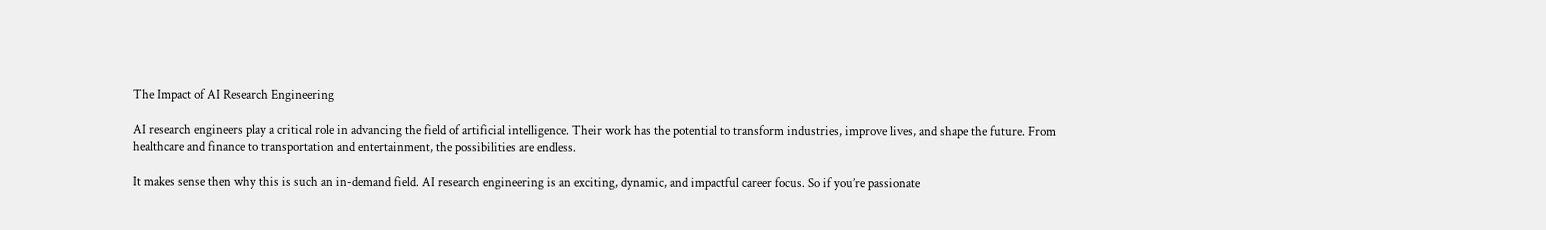The Impact of AI Research Engineering

AI research engineers play a critical role in advancing the field of artificial intelligence. Their work has the potential to transform industries, improve lives, and shape the future. From healthcare and finance to transportation and entertainment, the possibilities are endless.

It makes sense then why this is such an in-demand field. AI research engineering is an exciting, dynamic, and impactful career focus. So if you’re passionate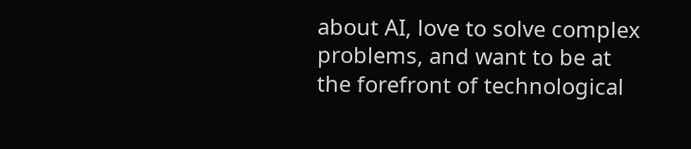about AI, love to solve complex problems, and want to be at the forefront of technological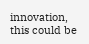innovation, this could be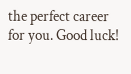the perfect career for you. Good luck!